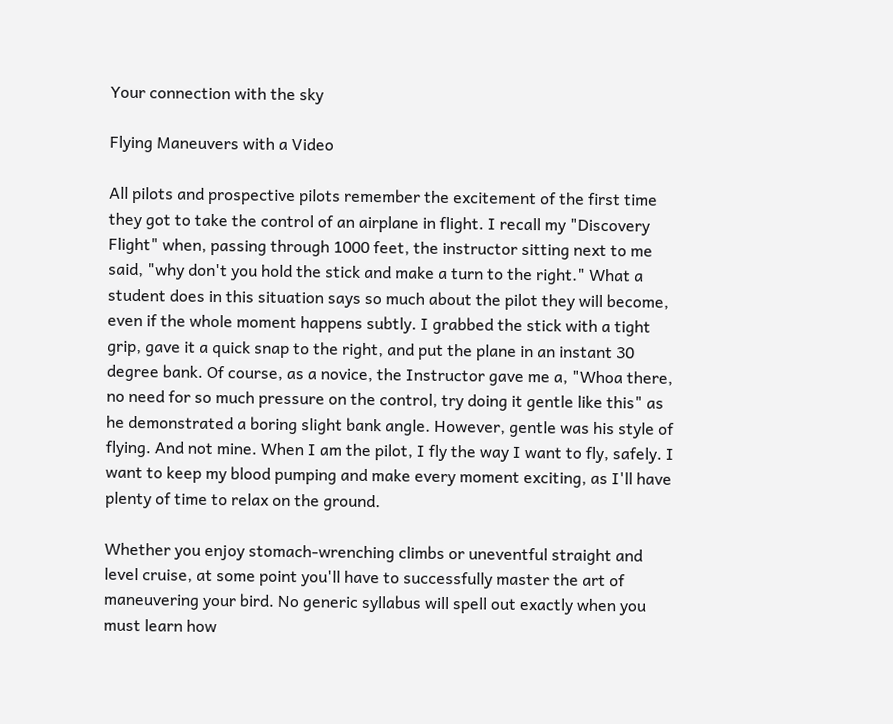Your connection with the sky

Flying Maneuvers with a Video

All pilots and prospective pilots remember the excitement of the first time they got to take the control of an airplane in flight. I recall my "Discovery Flight" when, passing through 1000 feet, the instructor sitting next to me said, "why don't you hold the stick and make a turn to the right." What a student does in this situation says so much about the pilot they will become, even if the whole moment happens subtly. I grabbed the stick with a tight grip, gave it a quick snap to the right, and put the plane in an instant 30 degree bank. Of course, as a novice, the Instructor gave me a, "Whoa there, no need for so much pressure on the control, try doing it gentle like this" as he demonstrated a boring slight bank angle. However, gentle was his style of flying. And not mine. When I am the pilot, I fly the way I want to fly, safely. I want to keep my blood pumping and make every moment exciting, as I'll have plenty of time to relax on the ground.

Whether you enjoy stomach-wrenching climbs or uneventful straight and level cruise, at some point you'll have to successfully master the art of maneuvering your bird. No generic syllabus will spell out exactly when you must learn how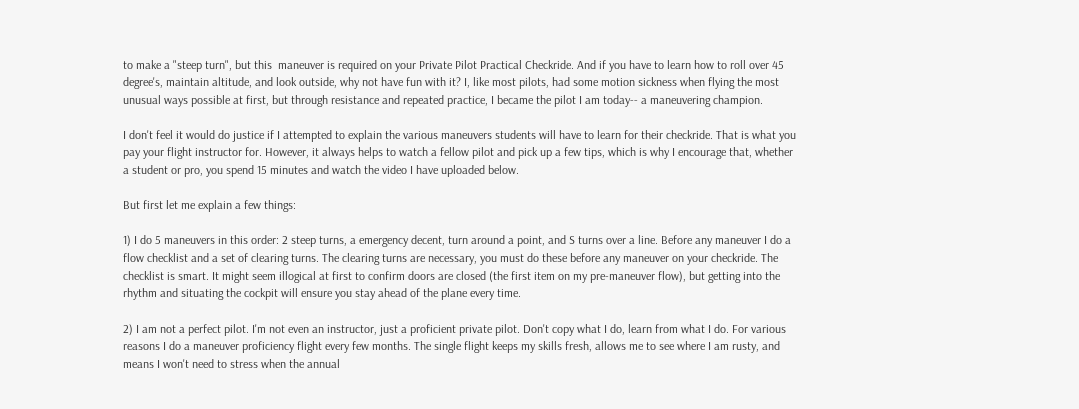to make a "steep turn", but this  maneuver is required on your Private Pilot Practical Checkride. And if you have to learn how to roll over 45 degree's, maintain altitude, and look outside, why not have fun with it? I, like most pilots, had some motion sickness when flying the most unusual ways possible at first, but through resistance and repeated practice, I became the pilot I am today-- a maneuvering champion.

I don't feel it would do justice if I attempted to explain the various maneuvers students will have to learn for their checkride. That is what you pay your flight instructor for. However, it always helps to watch a fellow pilot and pick up a few tips, which is why I encourage that, whether a student or pro, you spend 15 minutes and watch the video I have uploaded below.

But first let me explain a few things:

1) I do 5 maneuvers in this order: 2 steep turns, a emergency decent, turn around a point, and S turns over a line. Before any maneuver I do a flow checklist and a set of clearing turns. The clearing turns are necessary, you must do these before any maneuver on your checkride. The checklist is smart. It might seem illogical at first to confirm doors are closed (the first item on my pre-maneuver flow), but getting into the rhythm and situating the cockpit will ensure you stay ahead of the plane every time.

2) I am not a perfect pilot. I'm not even an instructor, just a proficient private pilot. Don't copy what I do, learn from what I do. For various reasons I do a maneuver proficiency flight every few months. The single flight keeps my skills fresh, allows me to see where I am rusty, and means I won't need to stress when the annual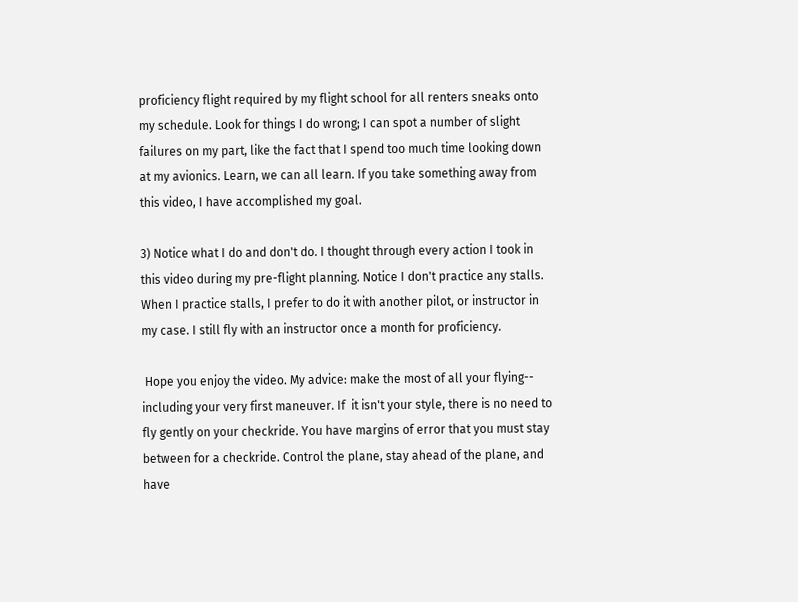proficiency flight required by my flight school for all renters sneaks onto my schedule. Look for things I do wrong; I can spot a number of slight failures on my part, like the fact that I spend too much time looking down at my avionics. Learn, we can all learn. If you take something away from this video, I have accomplished my goal.

3) Notice what I do and don't do. I thought through every action I took in this video during my pre-flight planning. Notice I don't practice any stalls.  When I practice stalls, I prefer to do it with another pilot, or instructor in my case. I still fly with an instructor once a month for proficiency.

 Hope you enjoy the video. My advice: make the most of all your flying-- including your very first maneuver. If  it isn't your style, there is no need to fly gently on your checkride. You have margins of error that you must stay between for a checkride. Control the plane, stay ahead of the plane, and have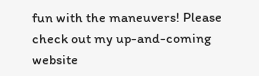fun with the maneuvers! Please check out my up-and-coming website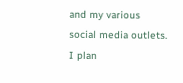and my various social media outlets.  I plan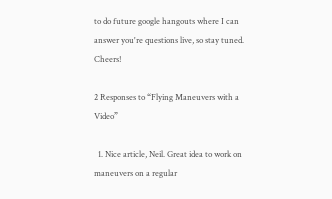to do future google hangouts where I can answer you're questions live, so stay tuned. Cheers!

2 Responses to “Flying Maneuvers with a Video”

  1. Nice article, Neil. Great idea to work on maneuvers on a regular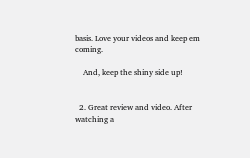basis. Love your videos and keep em coming.

    And, keep the shiny side up!


  2. Great review and video. After watching a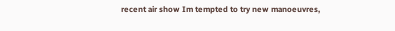recent air show Im tempted to try new manoeuvres,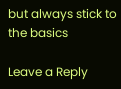but always stick to the basics

Leave a Reply